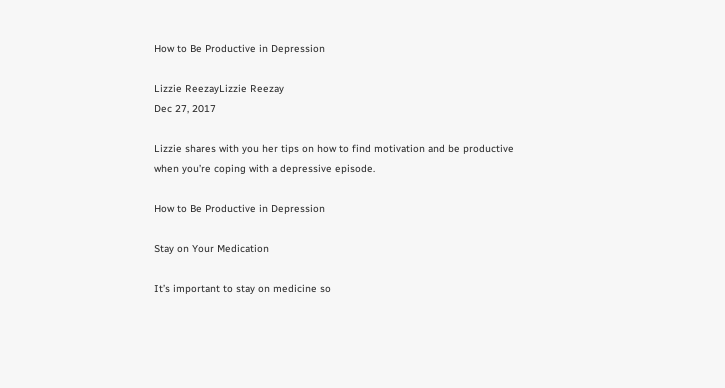How to Be Productive in Depression

Lizzie ReezayLizzie Reezay
Dec 27, 2017

Lizzie shares with you her tips on how to find motivation and be productive when you’re coping with a depressive episode.

How to Be Productive in Depression

Stay on Your Medication

It’s important to stay on medicine so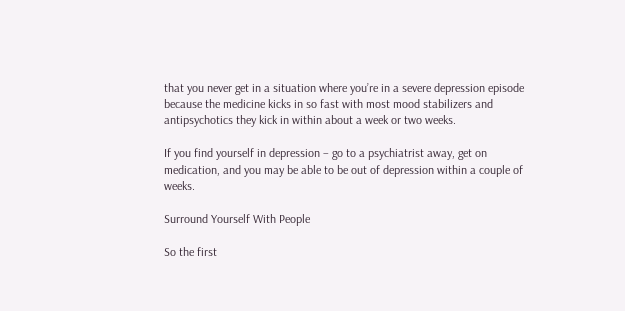that you never get in a situation where you’re in a severe depression episode because the medicine kicks in so fast with most mood stabilizers and antipsychotics they kick in within about a week or two weeks.

If you find yourself in depression – go to a psychiatrist away, get on medication, and you may be able to be out of depression within a couple of weeks.

Surround Yourself With People

So the first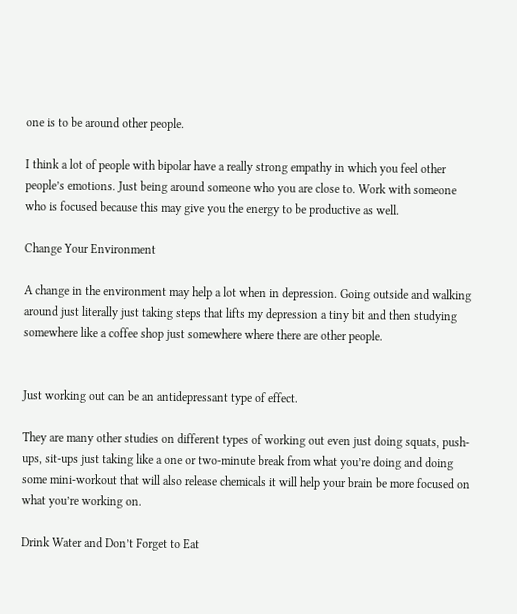one is to be around other people.

I think a lot of people with bipolar have a really strong empathy in which you feel other people’s emotions. Just being around someone who you are close to. Work with someone who is focused because this may give you the energy to be productive as well.

Change Your Environment

A change in the environment may help a lot when in depression. Going outside and walking around just literally just taking steps that lifts my depression a tiny bit and then studying somewhere like a coffee shop just somewhere where there are other people.


Just working out can be an antidepressant type of effect.

They are many other studies on different types of working out even just doing squats, push-ups, sit-ups just taking like a one or two-minute break from what you’re doing and doing some mini-workout that will also release chemicals it will help your brain be more focused on what you’re working on.

Drink Water and Don’t Forget to Eat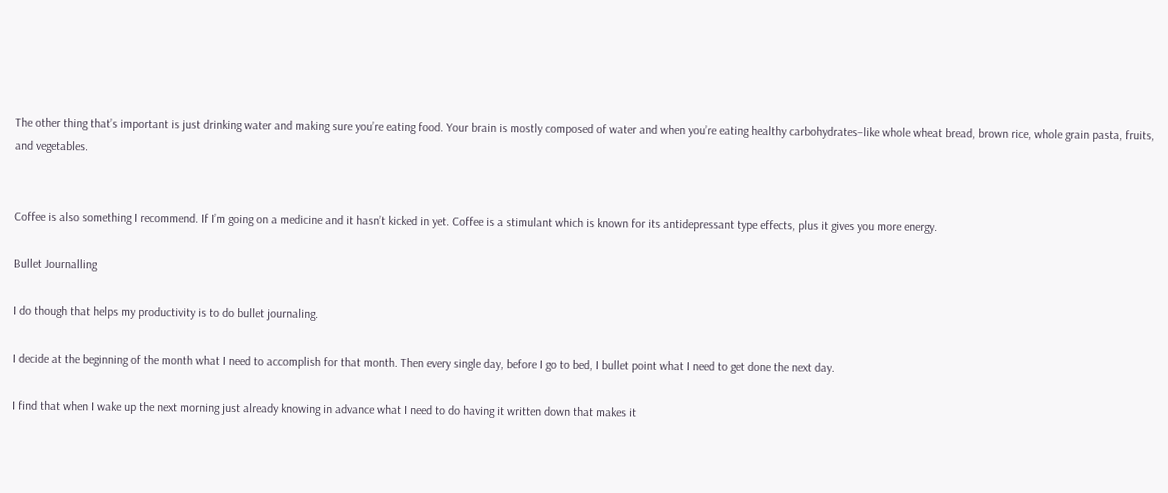The other thing that’s important is just drinking water and making sure you’re eating food. Your brain is mostly composed of water and when you’re eating healthy carbohydrates–like whole wheat bread, brown rice, whole grain pasta, fruits, and vegetables.


Coffee is also something I recommend. If I’m going on a medicine and it hasn’t kicked in yet. Coffee is a stimulant which is known for its antidepressant type effects, plus it gives you more energy.

Bullet Journalling

I do though that helps my productivity is to do bullet journaling.

I decide at the beginning of the month what I need to accomplish for that month. Then every single day, before I go to bed, I bullet point what I need to get done the next day.

I find that when I wake up the next morning just already knowing in advance what I need to do having it written down that makes it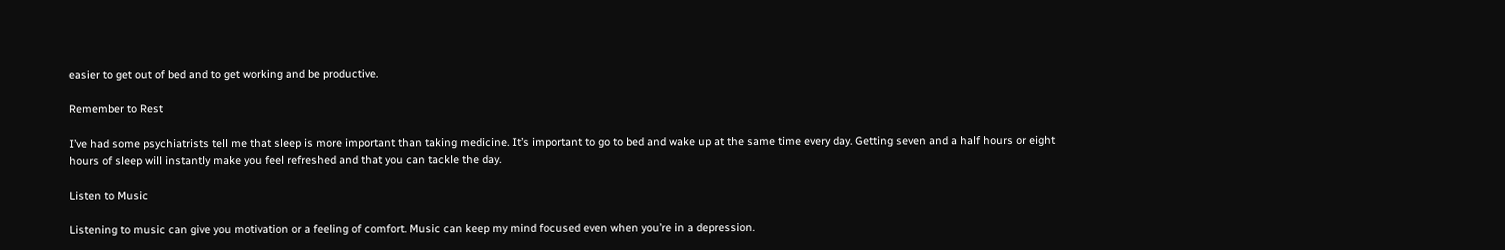easier to get out of bed and to get working and be productive.

Remember to Rest

I’ve had some psychiatrists tell me that sleep is more important than taking medicine. It’s important to go to bed and wake up at the same time every day. Getting seven and a half hours or eight hours of sleep will instantly make you feel refreshed and that you can tackle the day.

Listen to Music

Listening to music can give you motivation or a feeling of comfort. Music can keep my mind focused even when you’re in a depression.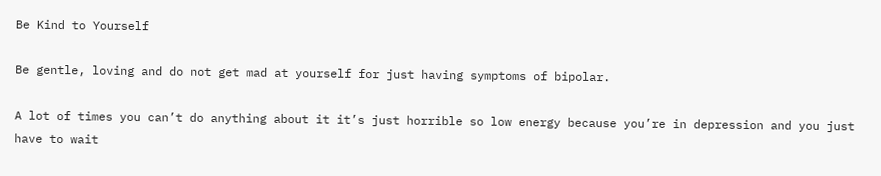Be Kind to Yourself

Be gentle, loving and do not get mad at yourself for just having symptoms of bipolar.

A lot of times you can’t do anything about it it’s just horrible so low energy because you’re in depression and you just have to wait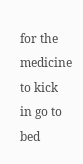for the medicine to kick in go to bed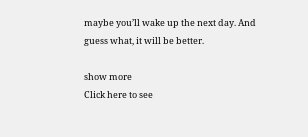maybe you’ll wake up the next day. And guess what, it will be better.

show more
Click here to see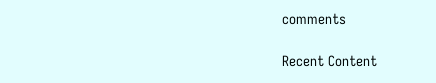comments

Recent Content